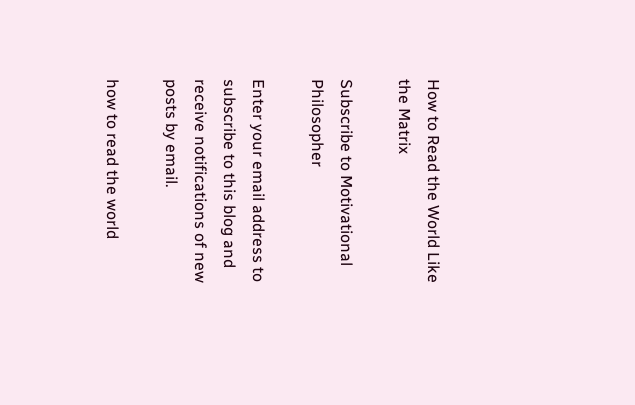How to Read the World Like the Matrix

Subscribe to Motivational Philosopher

Enter your email address to subscribe to this blog and receive notifications of new posts by email.

how to read the world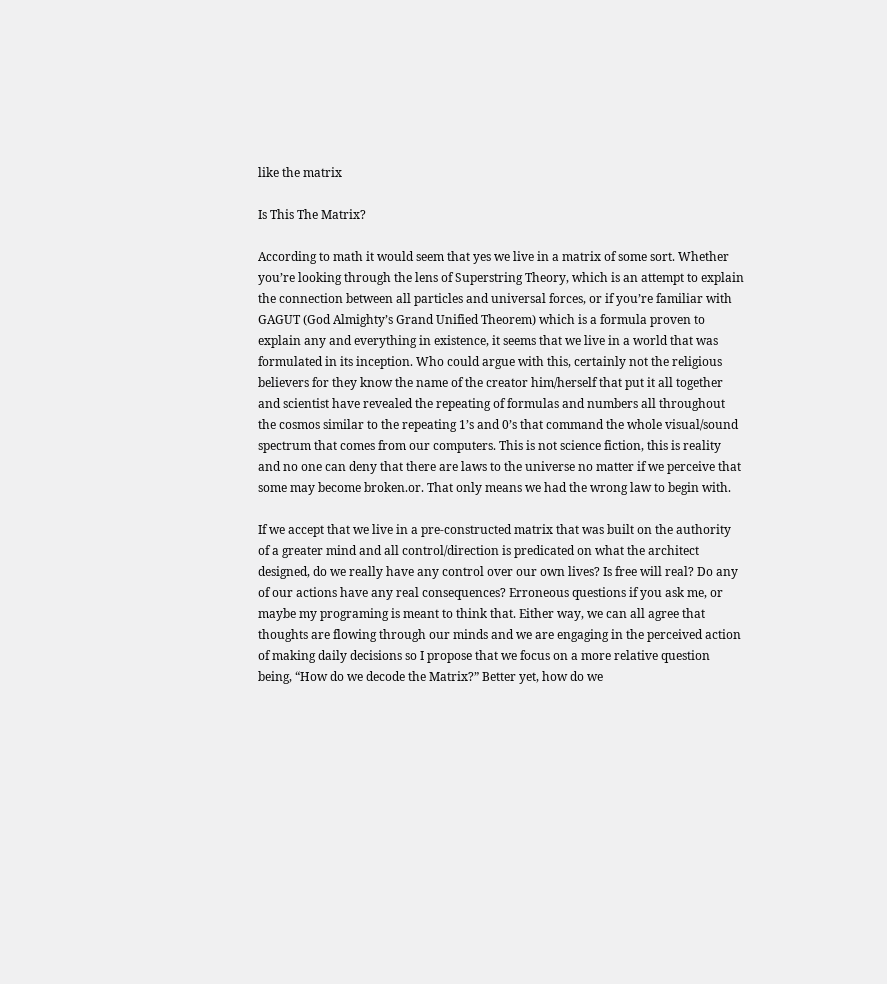like the matrix

Is This The Matrix?

According to math it would seem that yes we live in a matrix of some sort. Whether you’re looking through the lens of Superstring Theory, which is an attempt to explain the connection between all particles and universal forces, or if you’re familiar with GAGUT (God Almighty’s Grand Unified Theorem) which is a formula proven to explain any and everything in existence, it seems that we live in a world that was formulated in its inception. Who could argue with this, certainly not the religious believers for they know the name of the creator him/herself that put it all together and scientist have revealed the repeating of formulas and numbers all throughout the cosmos similar to the repeating 1’s and 0’s that command the whole visual/sound spectrum that comes from our computers. This is not science fiction, this is reality and no one can deny that there are laws to the universe no matter if we perceive that some may become broken.or. That only means we had the wrong law to begin with.

If we accept that we live in a pre-constructed matrix that was built on the authority of a greater mind and all control/direction is predicated on what the architect designed, do we really have any control over our own lives? Is free will real? Do any of our actions have any real consequences? Erroneous questions if you ask me, or maybe my programing is meant to think that. Either way, we can all agree that thoughts are flowing through our minds and we are engaging in the perceived action of making daily decisions so I propose that we focus on a more relative question being, “How do we decode the Matrix?” Better yet, how do we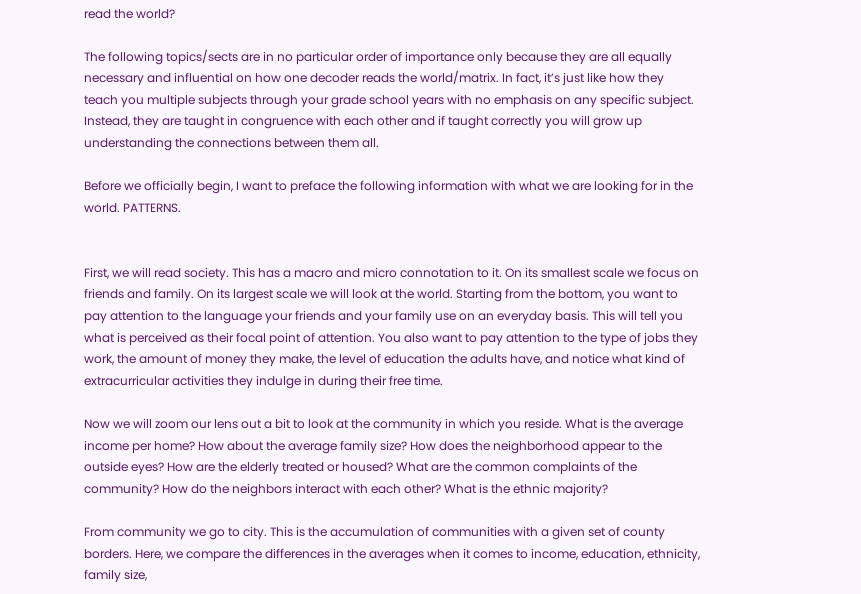read the world?

The following topics/sects are in no particular order of importance only because they are all equally necessary and influential on how one decoder reads the world/matrix. In fact, it’s just like how they teach you multiple subjects through your grade school years with no emphasis on any specific subject. Instead, they are taught in congruence with each other and if taught correctly you will grow up understanding the connections between them all.

Before we officially begin, I want to preface the following information with what we are looking for in the world. PATTERNS.


First, we will read society. This has a macro and micro connotation to it. On its smallest scale we focus on friends and family. On its largest scale we will look at the world. Starting from the bottom, you want to pay attention to the language your friends and your family use on an everyday basis. This will tell you what is perceived as their focal point of attention. You also want to pay attention to the type of jobs they work, the amount of money they make, the level of education the adults have, and notice what kind of extracurricular activities they indulge in during their free time.

Now we will zoom our lens out a bit to look at the community in which you reside. What is the average income per home? How about the average family size? How does the neighborhood appear to the outside eyes? How are the elderly treated or housed? What are the common complaints of the community? How do the neighbors interact with each other? What is the ethnic majority?

From community we go to city. This is the accumulation of communities with a given set of county borders. Here, we compare the differences in the averages when it comes to income, education, ethnicity, family size,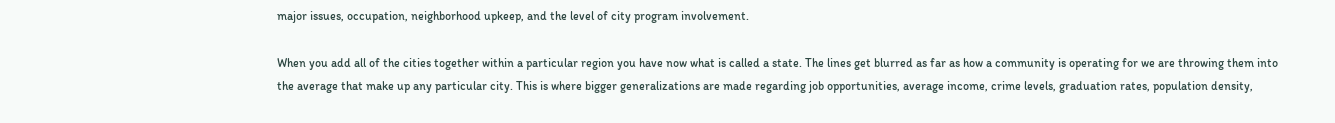major issues, occupation, neighborhood upkeep, and the level of city program involvement.

When you add all of the cities together within a particular region you have now what is called a state. The lines get blurred as far as how a community is operating for we are throwing them into the average that make up any particular city. This is where bigger generalizations are made regarding job opportunities, average income, crime levels, graduation rates, population density,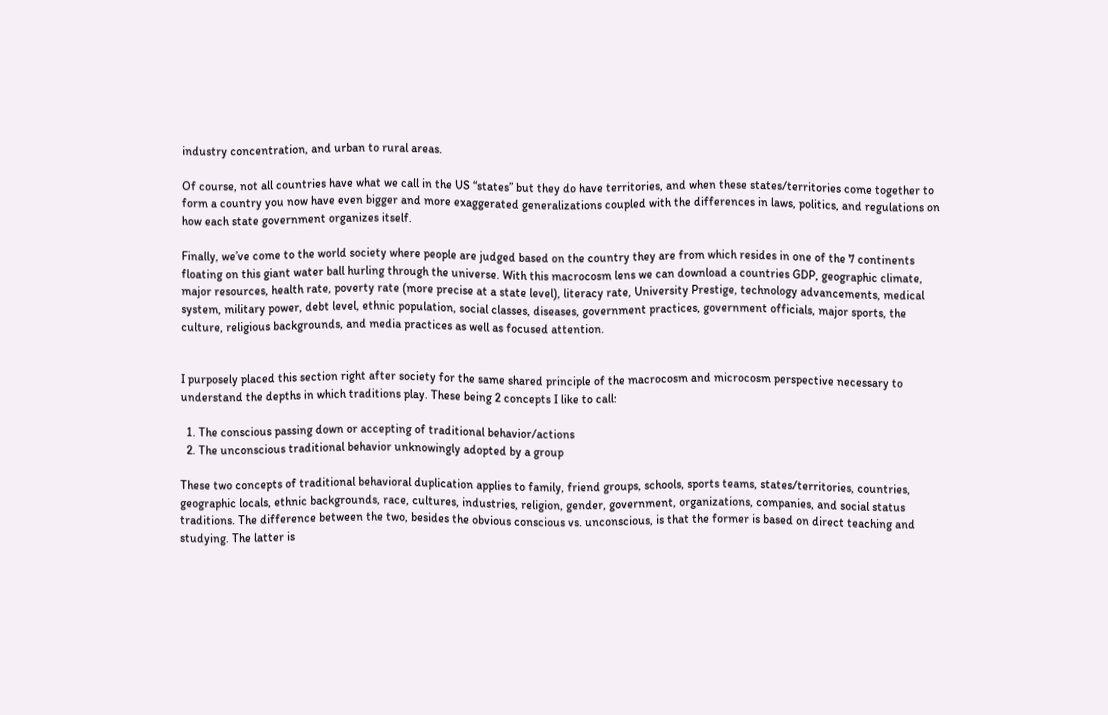industry concentration, and urban to rural areas.

Of course, not all countries have what we call in the US “states” but they do have territories, and when these states/territories come together to form a country you now have even bigger and more exaggerated generalizations coupled with the differences in laws, politics, and regulations on how each state government organizes itself.

Finally, we’ve come to the world society where people are judged based on the country they are from which resides in one of the 7 continents floating on this giant water ball hurling through the universe. With this macrocosm lens we can download a countries GDP, geographic climate, major resources, health rate, poverty rate (more precise at a state level), literacy rate, University Prestige, technology advancements, medical system, military power, debt level, ethnic population, social classes, diseases, government practices, government officials, major sports, the culture, religious backgrounds, and media practices as well as focused attention.


I purposely placed this section right after society for the same shared principle of the macrocosm and microcosm perspective necessary to understand the depths in which traditions play. These being 2 concepts I like to call:

  1. The conscious passing down or accepting of traditional behavior/actions
  2. The unconscious traditional behavior unknowingly adopted by a group

These two concepts of traditional behavioral duplication applies to family, friend groups, schools, sports teams, states/territories, countries, geographic locals, ethnic backgrounds, race, cultures, industries, religion, gender, government, organizations, companies, and social status traditions. The difference between the two, besides the obvious conscious vs. unconscious, is that the former is based on direct teaching and studying. The latter is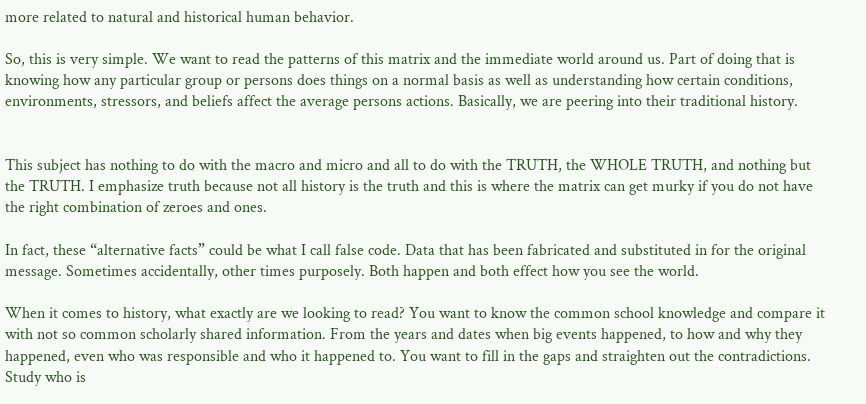more related to natural and historical human behavior.

So, this is very simple. We want to read the patterns of this matrix and the immediate world around us. Part of doing that is knowing how any particular group or persons does things on a normal basis as well as understanding how certain conditions, environments, stressors, and beliefs affect the average persons actions. Basically, we are peering into their traditional history.


This subject has nothing to do with the macro and micro and all to do with the TRUTH, the WHOLE TRUTH, and nothing but the TRUTH. I emphasize truth because not all history is the truth and this is where the matrix can get murky if you do not have the right combination of zeroes and ones.

In fact, these “alternative facts” could be what I call false code. Data that has been fabricated and substituted in for the original message. Sometimes accidentally, other times purposely. Both happen and both effect how you see the world.

When it comes to history, what exactly are we looking to read? You want to know the common school knowledge and compare it with not so common scholarly shared information. From the years and dates when big events happened, to how and why they happened, even who was responsible and who it happened to. You want to fill in the gaps and straighten out the contradictions. Study who is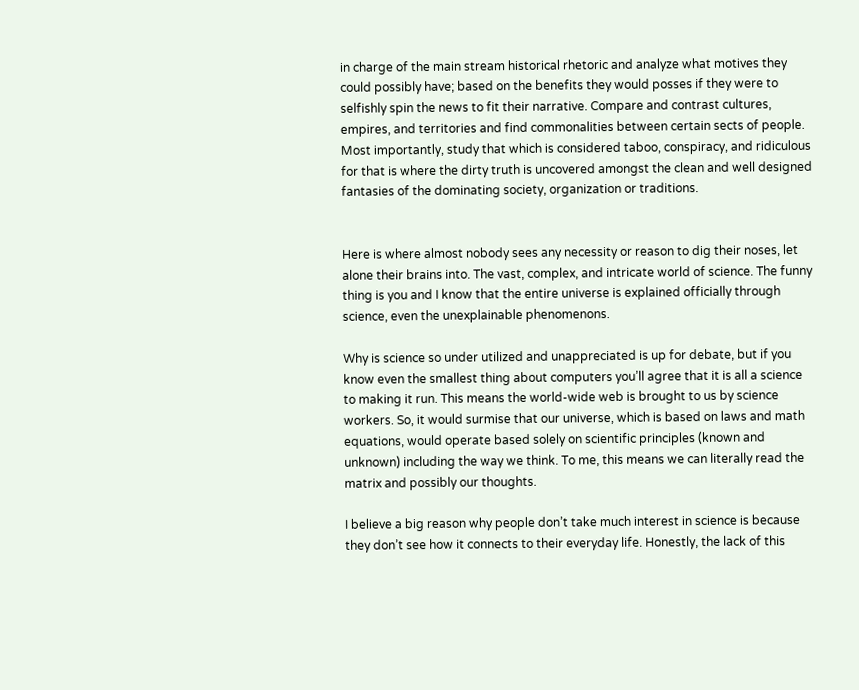in charge of the main stream historical rhetoric and analyze what motives they could possibly have; based on the benefits they would posses if they were to selfishly spin the news to fit their narrative. Compare and contrast cultures, empires, and territories and find commonalities between certain sects of people. Most importantly, study that which is considered taboo, conspiracy, and ridiculous for that is where the dirty truth is uncovered amongst the clean and well designed fantasies of the dominating society, organization or traditions.


Here is where almost nobody sees any necessity or reason to dig their noses, let alone their brains into. The vast, complex, and intricate world of science. The funny thing is you and I know that the entire universe is explained officially through science, even the unexplainable phenomenons.

Why is science so under utilized and unappreciated is up for debate, but if you know even the smallest thing about computers you’ll agree that it is all a science to making it run. This means the world-wide web is brought to us by science workers. So, it would surmise that our universe, which is based on laws and math equations, would operate based solely on scientific principles (known and unknown) including the way we think. To me, this means we can literally read the matrix and possibly our thoughts.

I believe a big reason why people don’t take much interest in science is because they don’t see how it connects to their everyday life. Honestly, the lack of this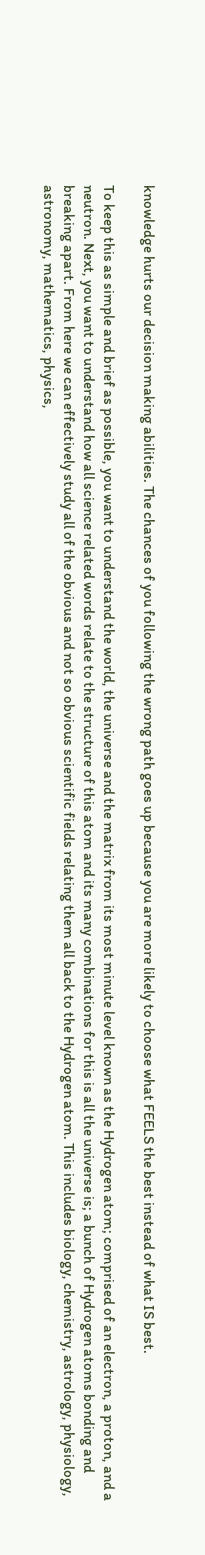knowledge hurts our decision making abilities. The chances of you following the wrong path goes up because you are more likely to choose what FEELS the best instead of what IS best.

To keep this as simple and brief as possible, you want to understand the world, the universe and the matrix from its most minute level known as the Hydrogen atom; comprised of an electron, a proton, and a neutron. Next, you want to understand how all science related words relate to the structure of this atom and its many combinations for this is all the universe is; a bunch of Hydrogen atoms bonding and breaking apart. From here we can effectively study all of the obvious and not so obvious scientific fields relating them all back to the Hydrogen atom. This includes biology, chemistry, astrology, physiology, astronomy, mathematics, physics,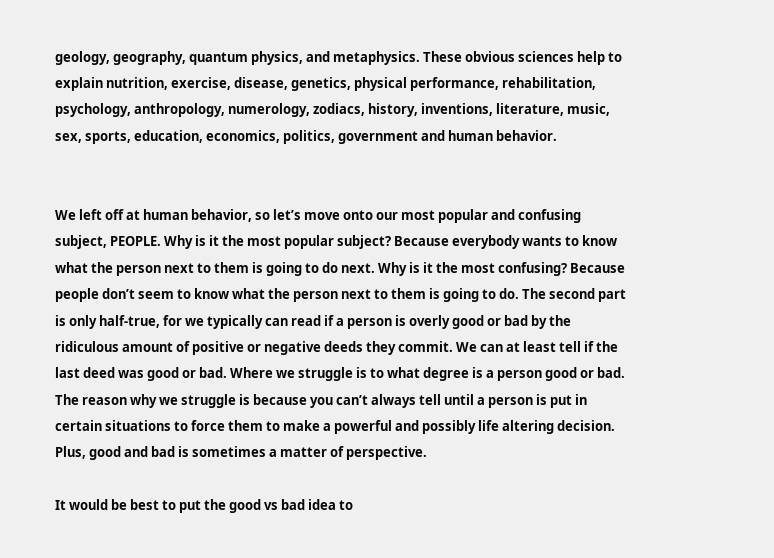geology, geography, quantum physics, and metaphysics. These obvious sciences help to explain nutrition, exercise, disease, genetics, physical performance, rehabilitation, psychology, anthropology, numerology, zodiacs, history, inventions, literature, music, sex, sports, education, economics, politics, government and human behavior.


We left off at human behavior, so let’s move onto our most popular and confusing subject, PEOPLE. Why is it the most popular subject? Because everybody wants to know what the person next to them is going to do next. Why is it the most confusing? Because people don’t seem to know what the person next to them is going to do. The second part is only half-true, for we typically can read if a person is overly good or bad by the ridiculous amount of positive or negative deeds they commit. We can at least tell if the last deed was good or bad. Where we struggle is to what degree is a person good or bad. The reason why we struggle is because you can’t always tell until a person is put in certain situations to force them to make a powerful and possibly life altering decision. Plus, good and bad is sometimes a matter of perspective.

It would be best to put the good vs bad idea to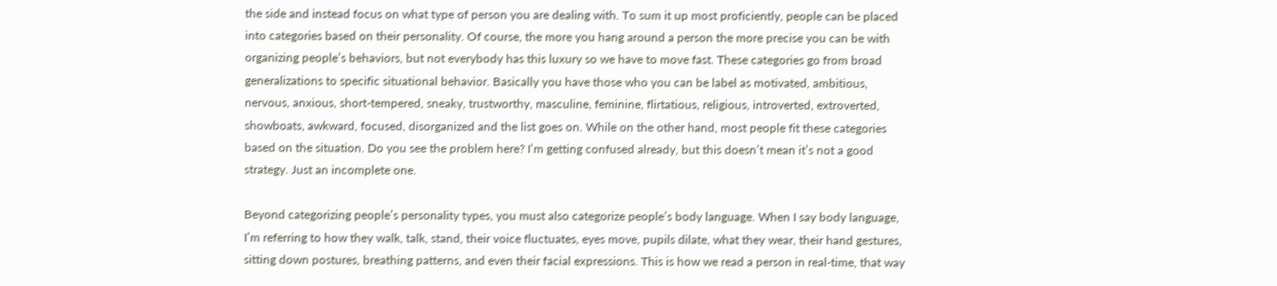the side and instead focus on what type of person you are dealing with. To sum it up most proficiently, people can be placed into categories based on their personality. Of course, the more you hang around a person the more precise you can be with organizing people’s behaviors, but not everybody has this luxury so we have to move fast. These categories go from broad generalizations to specific situational behavior. Basically you have those who you can be label as motivated, ambitious, nervous, anxious, short-tempered, sneaky, trustworthy, masculine, feminine, flirtatious, religious, introverted, extroverted, showboats, awkward, focused, disorganized and the list goes on. While on the other hand, most people fit these categories based on the situation. Do you see the problem here? I’m getting confused already, but this doesn’t mean it’s not a good strategy. Just an incomplete one.

Beyond categorizing people’s personality types, you must also categorize people’s body language. When I say body language, I’m referring to how they walk, talk, stand, their voice fluctuates, eyes move, pupils dilate, what they wear, their hand gestures, sitting down postures, breathing patterns, and even their facial expressions. This is how we read a person in real-time, that way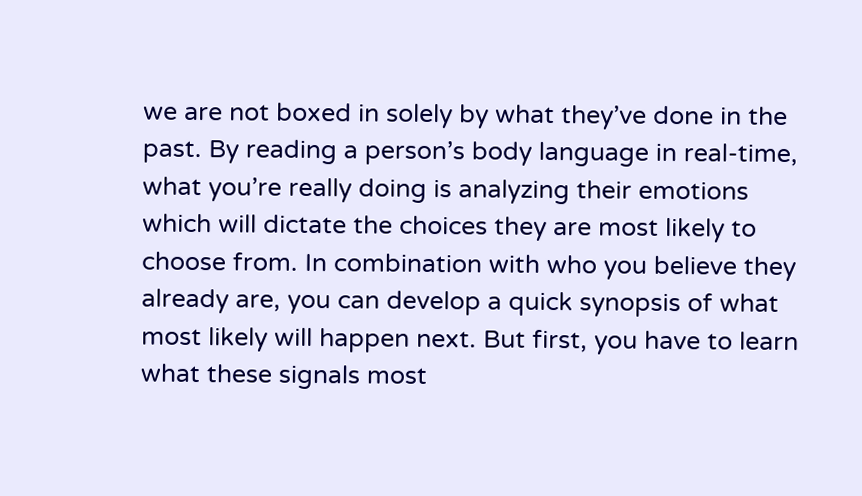we are not boxed in solely by what they’ve done in the past. By reading a person’s body language in real-time, what you’re really doing is analyzing their emotions which will dictate the choices they are most likely to choose from. In combination with who you believe they already are, you can develop a quick synopsis of what most likely will happen next. But first, you have to learn what these signals most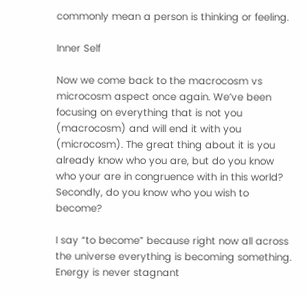commonly mean a person is thinking or feeling.

Inner Self

Now we come back to the macrocosm vs microcosm aspect once again. We’ve been focusing on everything that is not you (macrocosm) and will end it with you (microcosm). The great thing about it is you already know who you are, but do you know who your are in congruence with in this world? Secondly, do you know who you wish to become?

I say “to become” because right now all across the universe everything is becoming something. Energy is never stagnant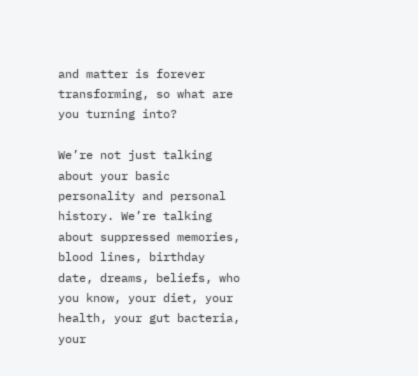and matter is forever transforming, so what are you turning into?

We’re not just talking about your basic personality and personal history. We’re talking about suppressed memories, blood lines, birthday date, dreams, beliefs, who you know, your diet, your health, your gut bacteria, your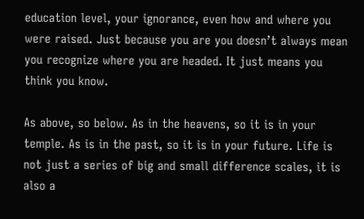education level, your ignorance, even how and where you were raised. Just because you are you doesn’t always mean you recognize where you are headed. It just means you think you know.

As above, so below. As in the heavens, so it is in your temple. As is in the past, so it is in your future. Life is not just a series of big and small difference scales, it is also a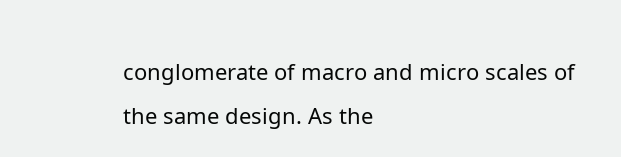conglomerate of macro and micro scales of the same design. As the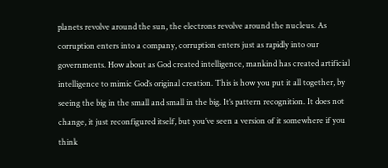planets revolve around the sun, the electrons revolve around the nucleus. As corruption enters into a company, corruption enters just as rapidly into our governments. How about as God created intelligence, mankind has created artificial intelligence to mimic God’s original creation. This is how you put it all together, by seeing the big in the small and small in the big. It’s pattern recognition. It does not change, it just reconfigured itself, but you’ve seen a version of it somewhere if you think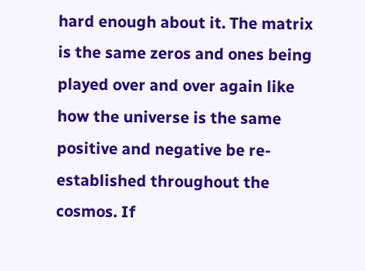hard enough about it. The matrix is the same zeros and ones being played over and over again like how the universe is the same positive and negative be re-established throughout the cosmos. If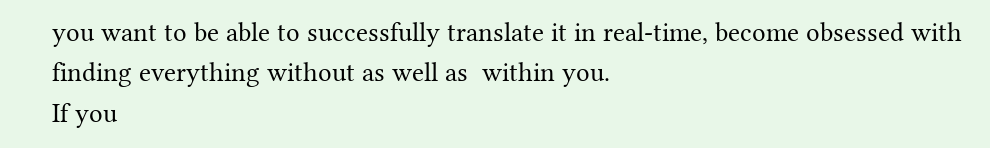you want to be able to successfully translate it in real-time, become obsessed with finding everything without as well as  within you.
If you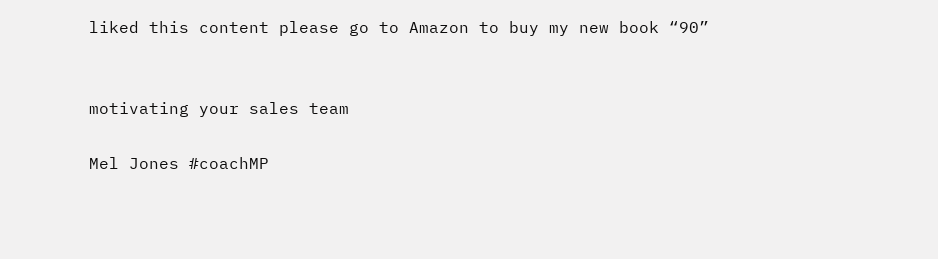liked this content please go to Amazon to buy my new book “90”


motivating your sales team

Mel Jones #coachMP